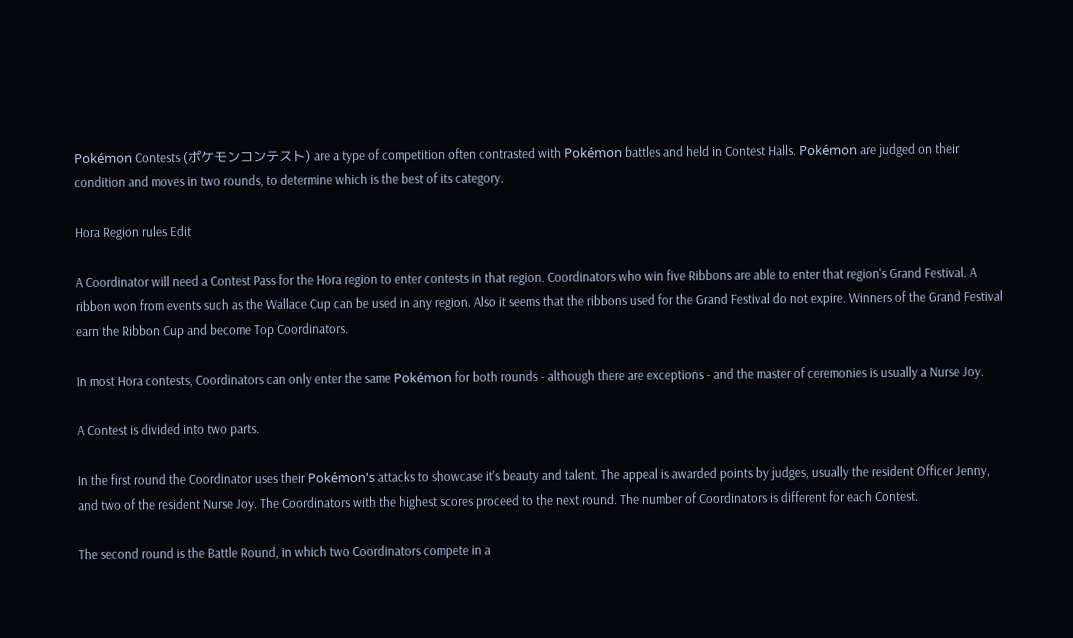Pokémon Contests (ポケモンコンテスト) are a type of competition often contrasted with Pokémon battles and held in Contest Halls. Pokémon are judged on their condition and moves in two rounds, to determine which is the best of its category.

Hora Region rules Edit

A Coordinator will need a Contest Pass for the Hora region to enter contests in that region. Coordinators who win five Ribbons are able to enter that region's Grand Festival. A ribbon won from events such as the Wallace Cup can be used in any region. Also it seems that the ribbons used for the Grand Festival do not expire. Winners of the Grand Festival earn the Ribbon Cup and become Top Coordinators.

In most Hora contests, Coordinators can only enter the same Pokémon for both rounds - although there are exceptions - and the master of ceremonies is usually a Nurse Joy.

A Contest is divided into two parts.

In the first round the Coordinator uses their Pokémon's attacks to showcase it's beauty and talent. The appeal is awarded points by judges, usually the resident Officer Jenny, and two of the resident Nurse Joy. The Coordinators with the highest scores proceed to the next round. The number of Coordinators is different for each Contest.

The second round is the Battle Round, in which two Coordinators compete in a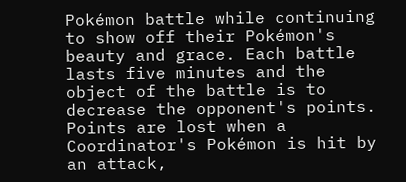Pokémon battle while continuing to show off their Pokémon's beauty and grace. Each battle lasts five minutes and the object of the battle is to decrease the opponent's points. Points are lost when a Coordinator's Pokémon is hit by an attack,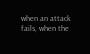when an attack fails, when the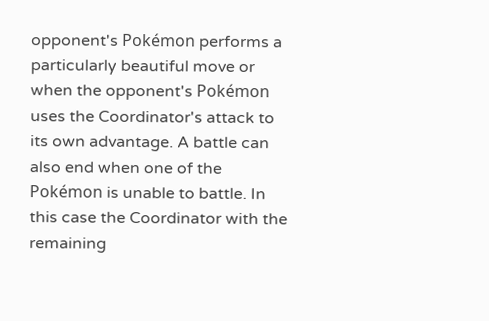opponent's Pokémon performs a particularly beautiful move or when the opponent's Pokémon uses the Coordinator's attack to its own advantage. A battle can also end when one of the Pokémon is unable to battle. In this case the Coordinator with the remaining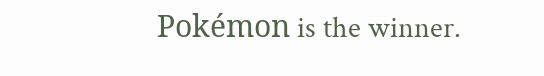Pokémon is the winner.